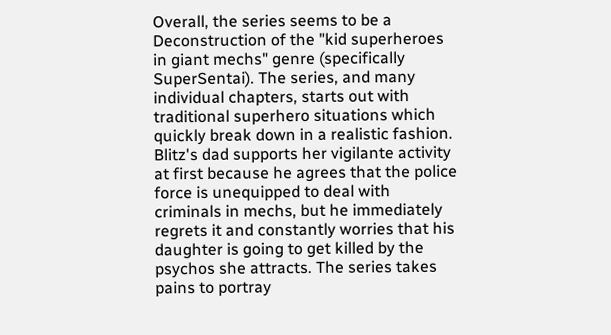Overall, the series seems to be a Deconstruction of the "kid superheroes in giant mechs" genre (specifically SuperSentai). The series, and many individual chapters, starts out with traditional superhero situations which quickly break down in a realistic fashion. Blitz's dad supports her vigilante activity at first because he agrees that the police force is unequipped to deal with criminals in mechs, but he immediately regrets it and constantly worries that his daughter is going to get killed by the psychos she attracts. The series takes pains to portray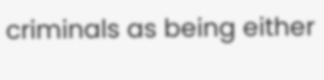criminals as being either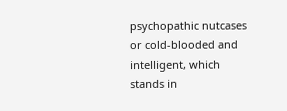psychopathic nutcases or cold-blooded and intelligent, which stands in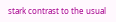stark contrast to the usual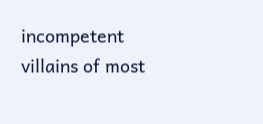incompetent villains of most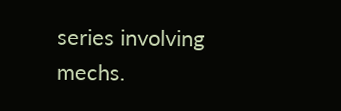series involving mechs.